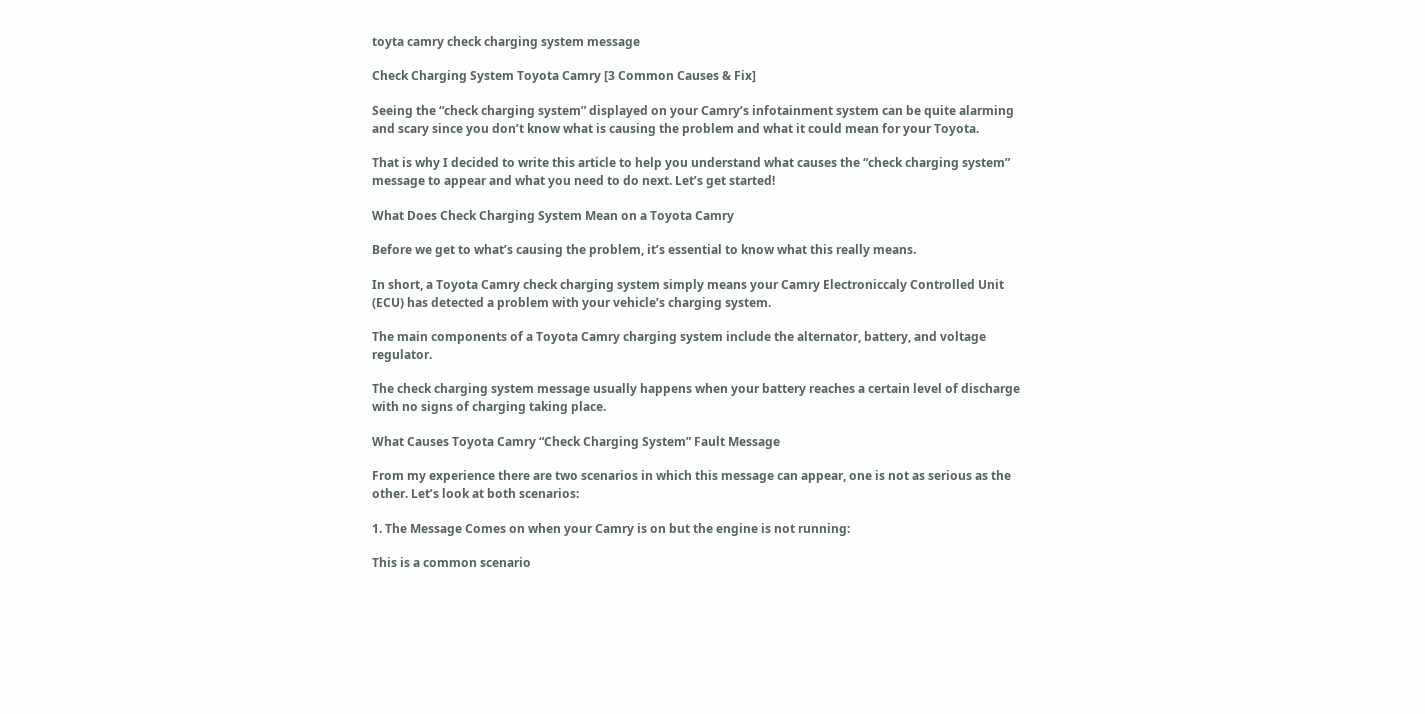toyta camry check charging system message

Check Charging System Toyota Camry [3 Common Causes & Fix]

Seeing the “check charging system” displayed on your Camry’s infotainment system can be quite alarming and scary since you don’t know what is causing the problem and what it could mean for your Toyota.

That is why I decided to write this article to help you understand what causes the “check charging system” message to appear and what you need to do next. Let’s get started!

What Does Check Charging System Mean on a Toyota Camry

Before we get to what’s causing the problem, it’s essential to know what this really means.

In short, a Toyota Camry check charging system simply means your Camry Electroniccaly Controlled Unit (ECU) has detected a problem with your vehicle’s charging system.

The main components of a Toyota Camry charging system include the alternator, battery, and voltage regulator.

The check charging system message usually happens when your battery reaches a certain level of discharge with no signs of charging taking place.

What Causes Toyota Camry “Check Charging System” Fault Message

From my experience there are two scenarios in which this message can appear, one is not as serious as the other. Let’s look at both scenarios:

1. The Message Comes on when your Camry is on but the engine is not running:

This is a common scenario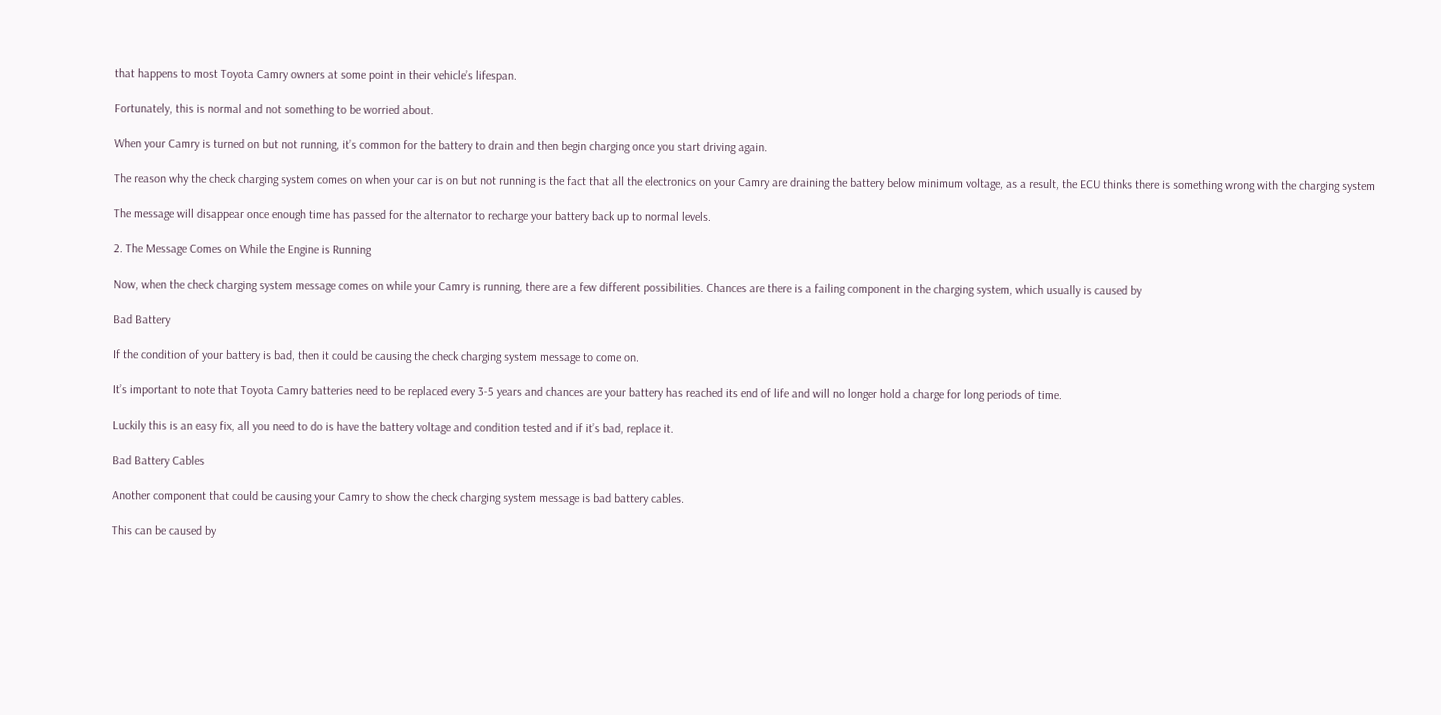that happens to most Toyota Camry owners at some point in their vehicle’s lifespan.

Fortunately, this is normal and not something to be worried about.

When your Camry is turned on but not running, it’s common for the battery to drain and then begin charging once you start driving again.

The reason why the check charging system comes on when your car is on but not running is the fact that all the electronics on your Camry are draining the battery below minimum voltage, as a result, the ECU thinks there is something wrong with the charging system

The message will disappear once enough time has passed for the alternator to recharge your battery back up to normal levels.

2. The Message Comes on While the Engine is Running

Now, when the check charging system message comes on while your Camry is running, there are a few different possibilities. Chances are there is a failing component in the charging system, which usually is caused by

Bad Battery

If the condition of your battery is bad, then it could be causing the check charging system message to come on.

It’s important to note that Toyota Camry batteries need to be replaced every 3-5 years and chances are your battery has reached its end of life and will no longer hold a charge for long periods of time.

Luckily this is an easy fix, all you need to do is have the battery voltage and condition tested and if it’s bad, replace it.

Bad Battery Cables

Another component that could be causing your Camry to show the check charging system message is bad battery cables.

This can be caused by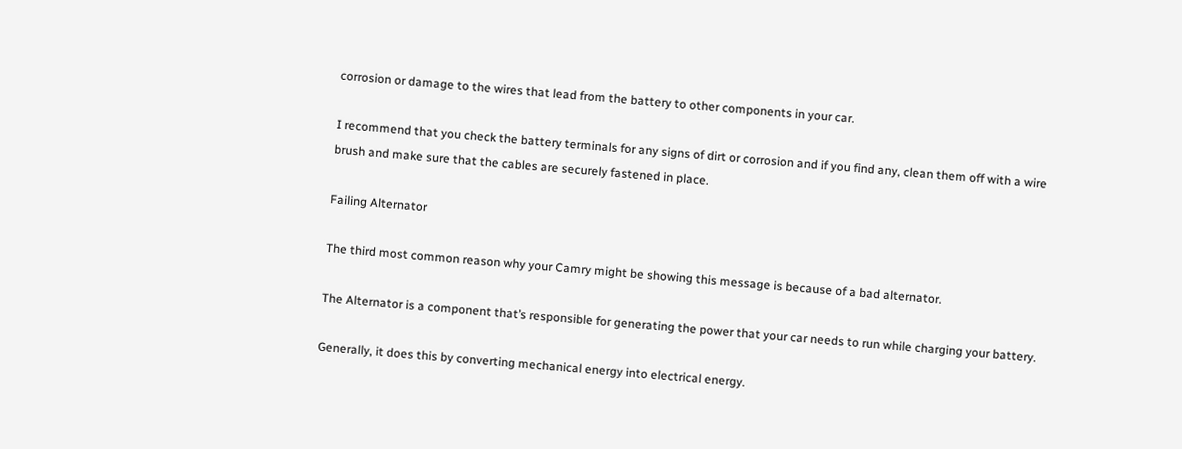corrosion or damage to the wires that lead from the battery to other components in your car.

I recommend that you check the battery terminals for any signs of dirt or corrosion and if you find any, clean them off with a wire brush and make sure that the cables are securely fastened in place.

Failing Alternator

The third most common reason why your Camry might be showing this message is because of a bad alternator.

The Alternator is a component that’s responsible for generating the power that your car needs to run while charging your battery.

Generally, it does this by converting mechanical energy into electrical energy.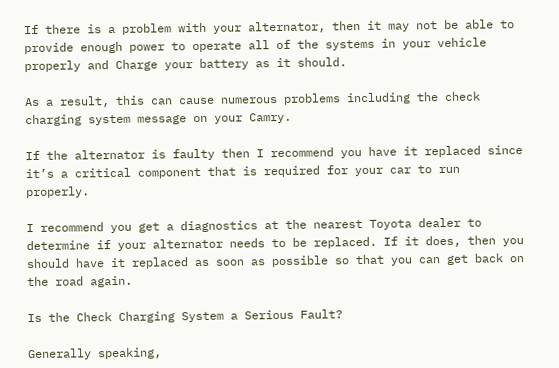If there is a problem with your alternator, then it may not be able to provide enough power to operate all of the systems in your vehicle properly and Charge your battery as it should.

As a result, this can cause numerous problems including the check charging system message on your Camry.

If the alternator is faulty then I recommend you have it replaced since it’s a critical component that is required for your car to run properly.

I recommend you get a diagnostics at the nearest Toyota dealer to determine if your alternator needs to be replaced. If it does, then you should have it replaced as soon as possible so that you can get back on the road again.

Is the Check Charging System a Serious Fault?

Generally speaking,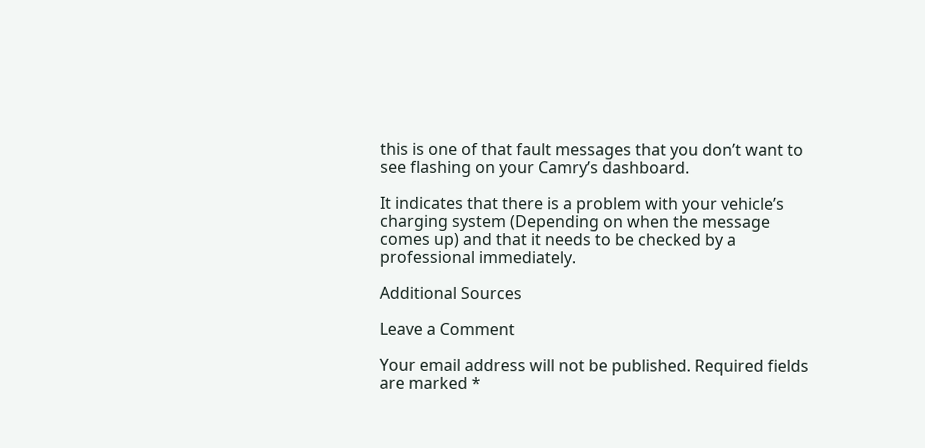this is one of that fault messages that you don’t want to see flashing on your Camry’s dashboard.

It indicates that there is a problem with your vehicle’s charging system (Depending on when the message comes up) and that it needs to be checked by a professional immediately.

Additional Sources

Leave a Comment

Your email address will not be published. Required fields are marked *